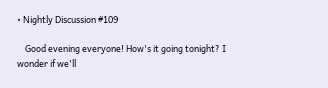• Nightly Discussion #109

    Good evening everyone! How's it going tonight? I wonder if we'll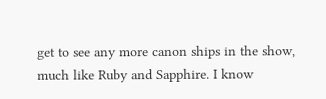get to see any more canon ships in the show, much like Ruby and Sapphire. I know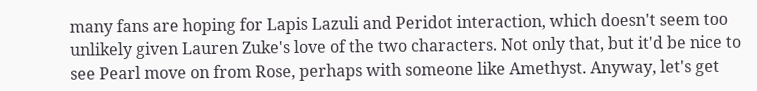many fans are hoping for Lapis Lazuli and Peridot interaction, which doesn't seem too unlikely given Lauren Zuke's love of the two characters. Not only that, but it'd be nice to see Pearl move on from Rose, perhaps with someone like Amethyst. Anyway, let's get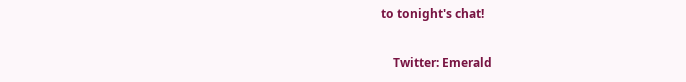to tonight's chat!

    Twitter: Emerald